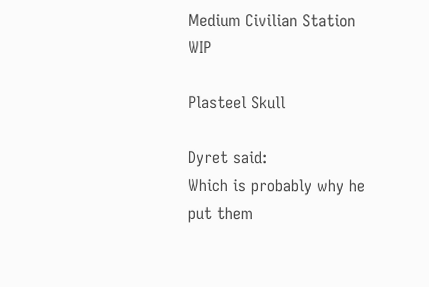Medium Civilian Station WIP

Plasteel Skull

Dyret said:
Which is probably why he put them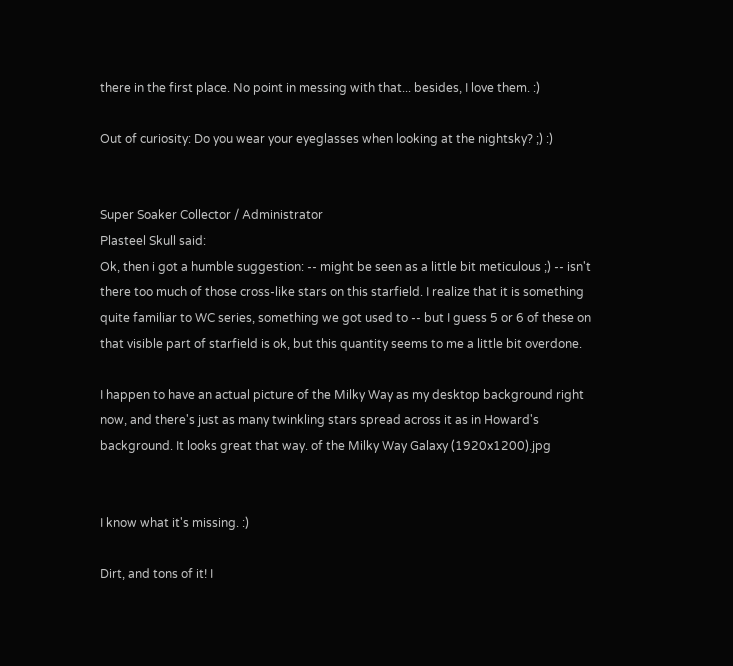there in the first place. No point in messing with that... besides, I love them. :)

Out of curiosity: Do you wear your eyeglasses when looking at the nightsky? ;) :)


Super Soaker Collector / Administrator
Plasteel Skull said:
Ok, then i got a humble suggestion: -- might be seen as a little bit meticulous ;) -- isn't there too much of those cross-like stars on this starfield. I realize that it is something quite familiar to WC series, something we got used to -- but I guess 5 or 6 of these on that visible part of starfield is ok, but this quantity seems to me a little bit overdone.

I happen to have an actual picture of the Milky Way as my desktop background right now, and there's just as many twinkling stars spread across it as in Howard's background. It looks great that way. of the Milky Way Galaxy (1920x1200).jpg


I know what it's missing. :)

Dirt, and tons of it! I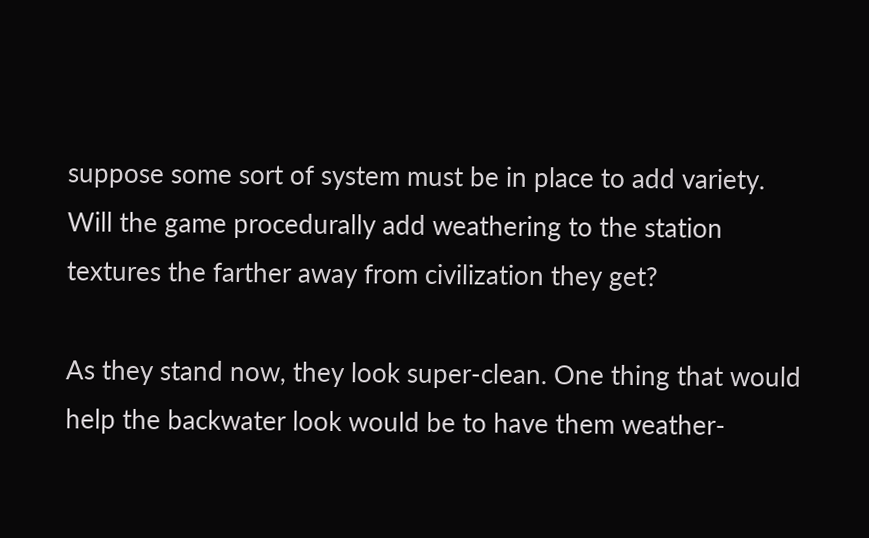suppose some sort of system must be in place to add variety. Will the game procedurally add weathering to the station textures the farther away from civilization they get?

As they stand now, they look super-clean. One thing that would help the backwater look would be to have them weather-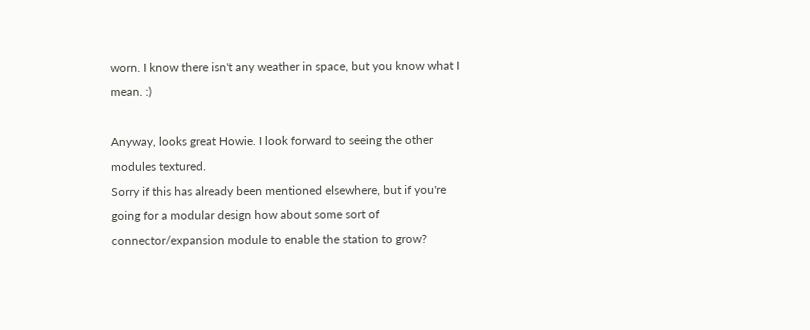worn. I know there isn't any weather in space, but you know what I mean. :)

Anyway, looks great Howie. I look forward to seeing the other modules textured.
Sorry if this has already been mentioned elsewhere, but if you're going for a modular design how about some sort of connector/expansion module to enable the station to grow?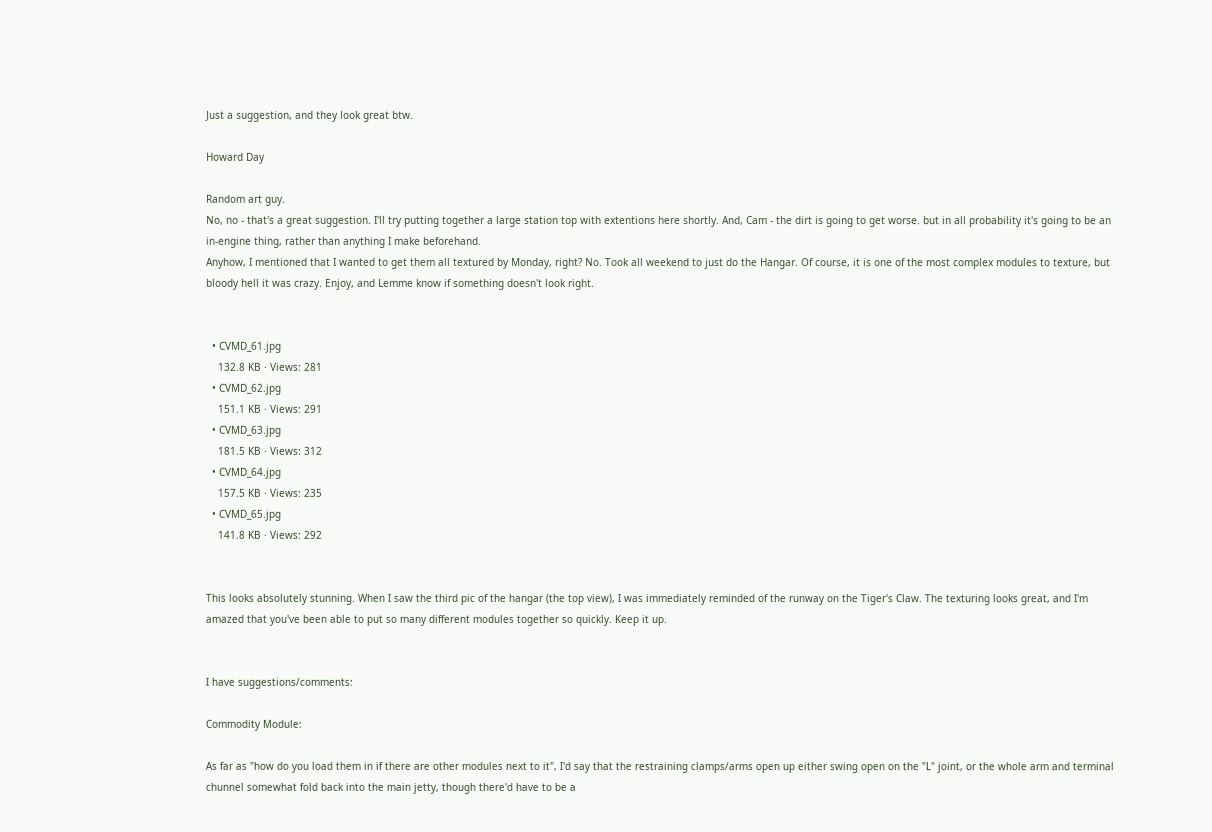Just a suggestion, and they look great btw.

Howard Day

Random art guy.
No, no - that's a great suggestion. I'll try putting together a large station top with extentions here shortly. And, Cam - the dirt is going to get worse. but in all probability it's going to be an in-engine thing, rather than anything I make beforehand.
Anyhow, I mentioned that I wanted to get them all textured by Monday, right? No. Took all weekend to just do the Hangar. Of course, it is one of the most complex modules to texture, but bloody hell it was crazy. Enjoy, and Lemme know if something doesn't look right.


  • CVMD_61.jpg
    132.8 KB · Views: 281
  • CVMD_62.jpg
    151.1 KB · Views: 291
  • CVMD_63.jpg
    181.5 KB · Views: 312
  • CVMD_64.jpg
    157.5 KB · Views: 235
  • CVMD_65.jpg
    141.8 KB · Views: 292


This looks absolutely stunning. When I saw the third pic of the hangar (the top view), I was immediately reminded of the runway on the Tiger's Claw. The texturing looks great, and I'm amazed that you've been able to put so many different modules together so quickly. Keep it up.


I have suggestions/comments:

Commodity Module:

As far as "how do you load them in if there are other modules next to it", I'd say that the restraining clamps/arms open up either swing open on the "L" joint, or the whole arm and terminal chunnel somewhat fold back into the main jetty, though there'd have to be a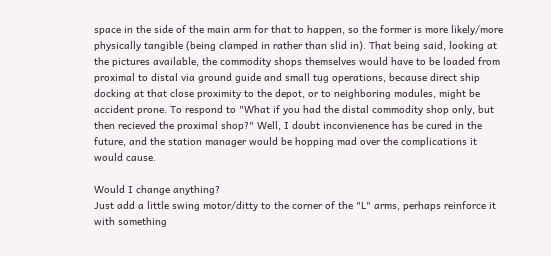space in the side of the main arm for that to happen, so the former is more likely/more physically tangible (being clamped in rather than slid in). That being said, looking at the pictures available, the commodity shops themselves would have to be loaded from proximal to distal via ground guide and small tug operations, because direct ship docking at that close proximity to the depot, or to neighboring modules, might be accident prone. To respond to "What if you had the distal commodity shop only, but then recieved the proximal shop?" Well, I doubt inconvienence has be cured in the future, and the station manager would be hopping mad over the complications it would cause.

Would I change anything?
Just add a little swing motor/ditty to the corner of the "L" arms, perhaps reinforce it with something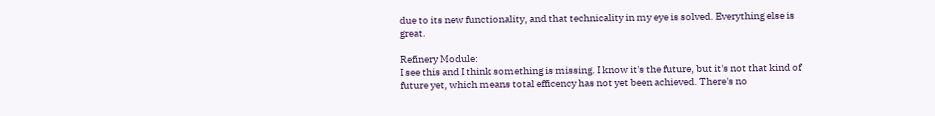due to its new functionality, and that technicality in my eye is solved. Everything else is great.

Refinery Module:
I see this and I think something is missing. I know it's the future, but it's not that kind of future yet, which means total efficency has not yet been achieved. There's no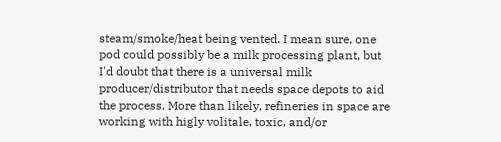steam/smoke/heat being vented. I mean sure, one pod could possibly be a milk processing plant, but I'd doubt that there is a universal milk producer/distributor that needs space depots to aid the process. More than likely, refineries in space are working with higly volitale, toxic, and/or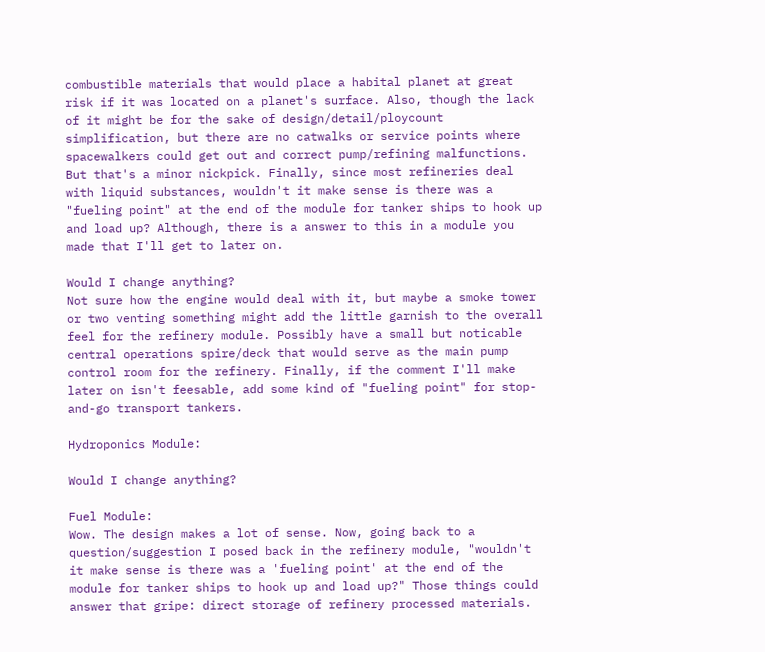combustible materials that would place a habital planet at great risk if it was located on a planet's surface. Also, though the lack of it might be for the sake of design/detail/ploycount simplification, but there are no catwalks or service points where spacewalkers could get out and correct pump/refining malfunctions. But that's a minor nickpick. Finally, since most refineries deal with liquid substances, wouldn't it make sense is there was a "fueling point" at the end of the module for tanker ships to hook up and load up? Although, there is a answer to this in a module you made that I'll get to later on.

Would I change anything?
Not sure how the engine would deal with it, but maybe a smoke tower or two venting something might add the little garnish to the overall feel for the refinery module. Possibly have a small but noticable central operations spire/deck that would serve as the main pump control room for the refinery. Finally, if the comment I'll make later on isn't feesable, add some kind of "fueling point" for stop-and-go transport tankers.

Hydroponics Module:

Would I change anything?

Fuel Module:
Wow. The design makes a lot of sense. Now, going back to a question/suggestion I posed back in the refinery module, "wouldn't it make sense is there was a 'fueling point' at the end of the module for tanker ships to hook up and load up?" Those things could answer that gripe: direct storage of refinery processed materials.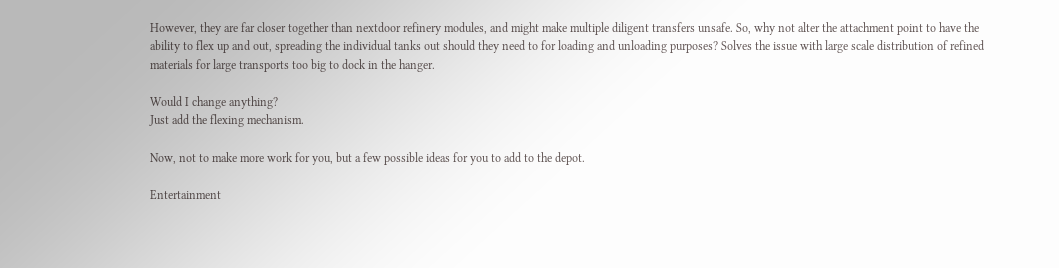However, they are far closer together than nextdoor refinery modules, and might make multiple diligent transfers unsafe. So, why not alter the attachment point to have the ability to flex up and out, spreading the individual tanks out should they need to for loading and unloading purposes? Solves the issue with large scale distribution of refined materials for large transports too big to dock in the hanger.

Would I change anything?
Just add the flexing mechanism.

Now, not to make more work for you, but a few possible ideas for you to add to the depot.

Entertainment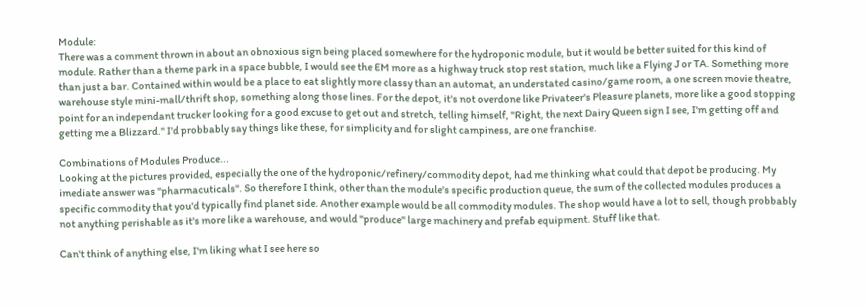Module:
There was a comment thrown in about an obnoxious sign being placed somewhere for the hydroponic module, but it would be better suited for this kind of module. Rather than a theme park in a space bubble, I would see the EM more as a highway truck stop rest station, much like a Flying J or TA. Something more than just a bar. Contained within would be a place to eat slightly more classy than an automat, an understated casino/game room, a one screen movie theatre, warehouse style mini-mall/thrift shop, something along those lines. For the depot, it's not overdone like Privateer's Pleasure planets, more like a good stopping point for an independant trucker looking for a good excuse to get out and stretch, telling himself, "Right, the next Dairy Queen sign I see, I'm getting off and getting me a Blizzard." I'd probbably say things like these, for simplicity and for slight campiness, are one franchise.

Combinations of Modules Produce...
Looking at the pictures provided, especially the one of the hydroponic/refinery/commodity depot, had me thinking what could that depot be producing. My imediate answer was "pharmacuticals". So therefore I think, other than the module's specific production queue, the sum of the collected modules produces a specific commodity that you'd typically find planet side. Another example would be all commodity modules. The shop would have a lot to sell, though probbably not anything perishable as it's more like a warehouse, and would "produce" large machinery and prefab equipment. Stuff like that.

Can't think of anything else, I'm liking what I see here so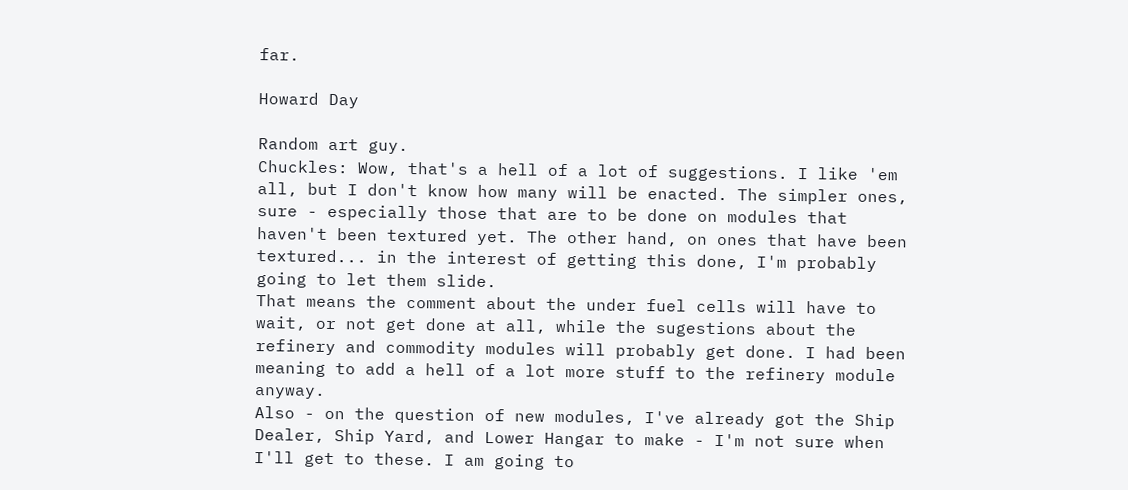far.

Howard Day

Random art guy.
Chuckles: Wow, that's a hell of a lot of suggestions. I like 'em all, but I don't know how many will be enacted. The simpler ones, sure - especially those that are to be done on modules that haven't been textured yet. The other hand, on ones that have been textured... in the interest of getting this done, I'm probably going to let them slide.
That means the comment about the under fuel cells will have to wait, or not get done at all, while the sugestions about the refinery and commodity modules will probably get done. I had been meaning to add a hell of a lot more stuff to the refinery module anyway.
Also - on the question of new modules, I've already got the Ship Dealer, Ship Yard, and Lower Hangar to make - I'm not sure when I'll get to these. I am going to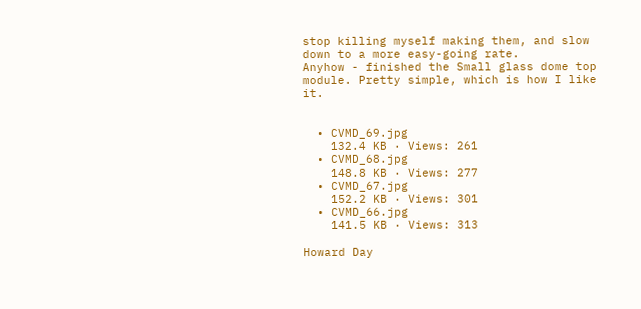stop killing myself making them, and slow down to a more easy-going rate.
Anyhow - finished the Small glass dome top module. Pretty simple, which is how I like it.


  • CVMD_69.jpg
    132.4 KB · Views: 261
  • CVMD_68.jpg
    148.8 KB · Views: 277
  • CVMD_67.jpg
    152.2 KB · Views: 301
  • CVMD_66.jpg
    141.5 KB · Views: 313

Howard Day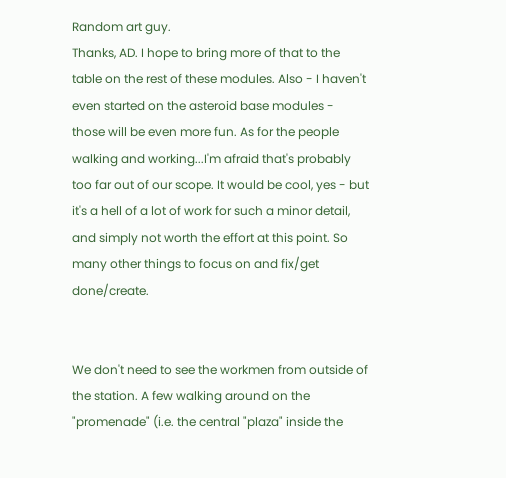Random art guy.
Thanks, AD. I hope to bring more of that to the table on the rest of these modules. Also - I haven't even started on the asteroid base modules - those will be even more fun. As for the people walking and working...I'm afraid that's probably too far out of our scope. It would be cool, yes - but it's a hell of a lot of work for such a minor detail, and simply not worth the effort at this point. So many other things to focus on and fix/get done/create.


We don't need to see the workmen from outside of the station. A few walking around on the "promenade" (i.e. the central "plaza" inside the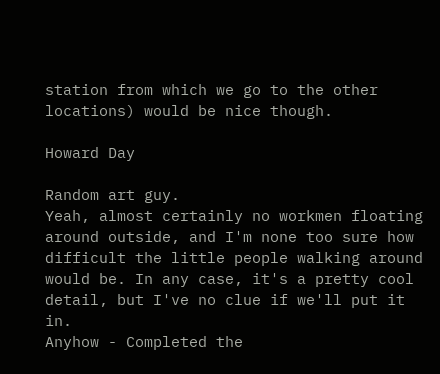station from which we go to the other locations) would be nice though.

Howard Day

Random art guy.
Yeah, almost certainly no workmen floating around outside, and I'm none too sure how difficult the little people walking around would be. In any case, it's a pretty cool detail, but I've no clue if we'll put it in.
Anyhow - Completed the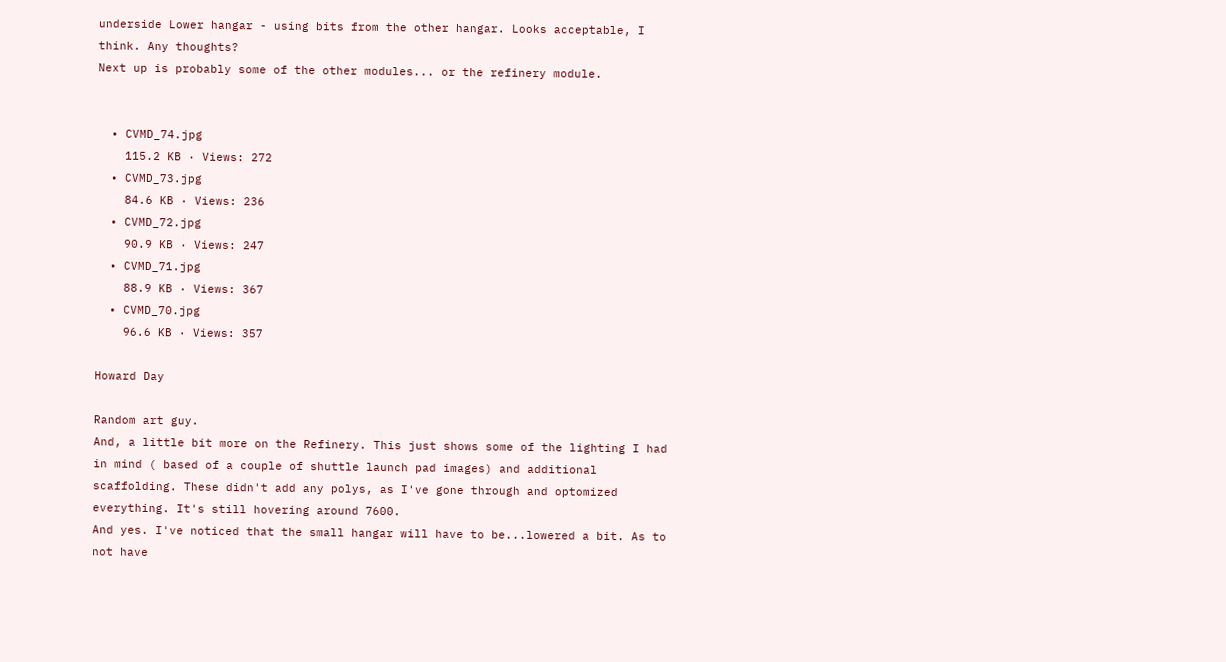underside Lower hangar - using bits from the other hangar. Looks acceptable, I think. Any thoughts?
Next up is probably some of the other modules... or the refinery module.


  • CVMD_74.jpg
    115.2 KB · Views: 272
  • CVMD_73.jpg
    84.6 KB · Views: 236
  • CVMD_72.jpg
    90.9 KB · Views: 247
  • CVMD_71.jpg
    88.9 KB · Views: 367
  • CVMD_70.jpg
    96.6 KB · Views: 357

Howard Day

Random art guy.
And, a little bit more on the Refinery. This just shows some of the lighting I had in mind ( based of a couple of shuttle launch pad images) and additional scaffolding. These didn't add any polys, as I've gone through and optomized everything. It's still hovering around 7600.
And yes. I've noticed that the small hangar will have to be...lowered a bit. As to not have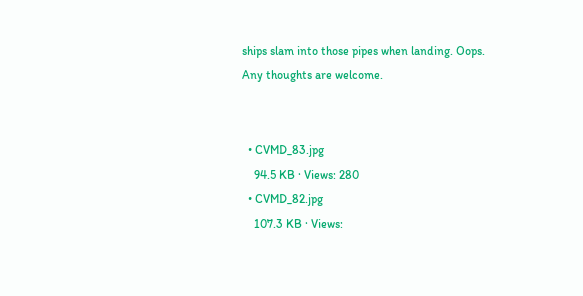ships slam into those pipes when landing. Oops.
Any thoughts are welcome.


  • CVMD_83.jpg
    94.5 KB · Views: 280
  • CVMD_82.jpg
    107.3 KB · Views: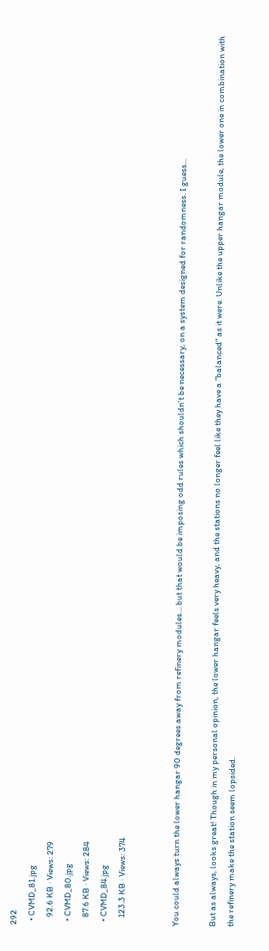292
  • CVMD_81.jpg
    92.6 KB · Views: 279
  • CVMD_80.jpg
    87.6 KB · Views: 284
  • CVMD_84.jpg
    123.3 KB · Views: 374


You could always turn the lower hangar 90 degrees away from refinery modules... but that would be imposing odd rules which shouldn't be necessary, on a system designed for randomness. I guess...

But as always, looks great! Though in my personal opinion, the lower hangar feels very heavy, and the stations no longer feel like they have a "balanced" as it were. Unlike the upper hangar module, the lower one in combination with the refinery make the station seem lopsided.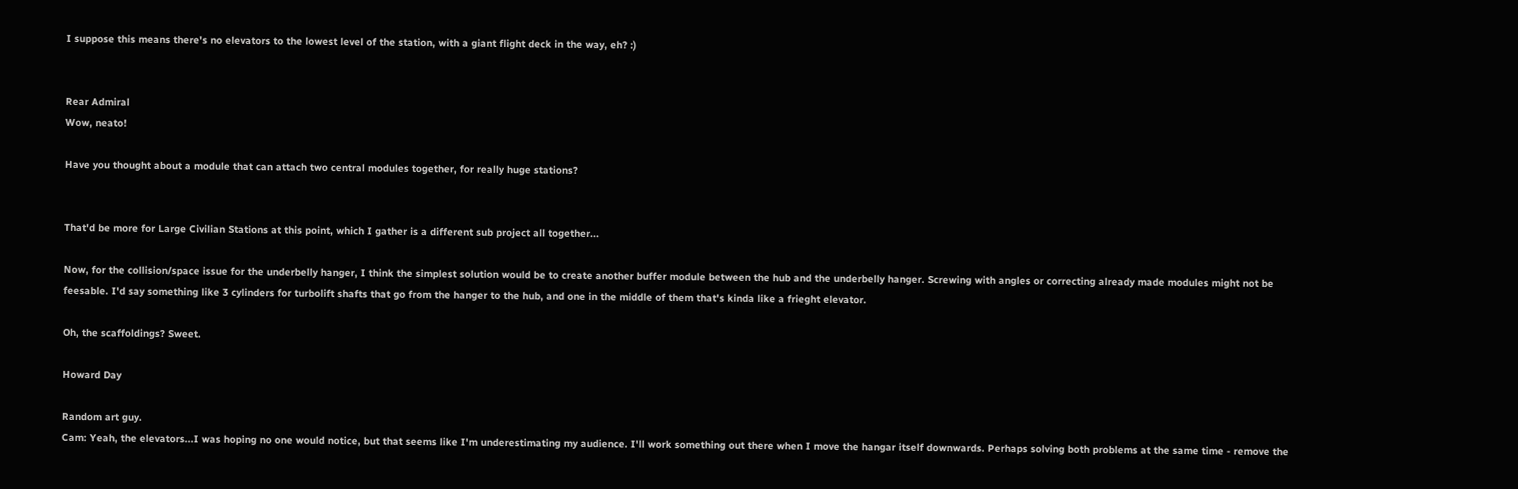I suppose this means there's no elevators to the lowest level of the station, with a giant flight deck in the way, eh? :)


Rear Admiral
Wow, neato!

Have you thought about a module that can attach two central modules together, for really huge stations?


That'd be more for Large Civilian Stations at this point, which I gather is a different sub project all together...

Now, for the collision/space issue for the underbelly hanger, I think the simplest solution would be to create another buffer module between the hub and the underbelly hanger. Screwing with angles or correcting already made modules might not be feesable. I'd say something like 3 cylinders for turbolift shafts that go from the hanger to the hub, and one in the middle of them that's kinda like a frieght elevator.

Oh, the scaffoldings? Sweet.

Howard Day

Random art guy.
Cam: Yeah, the elevators...I was hoping no one would notice, but that seems like I'm underestimating my audience. I'll work something out there when I move the hangar itself downwards. Perhaps solving both problems at the same time - remove the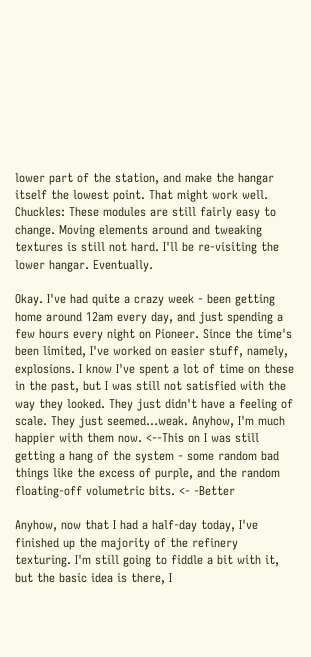lower part of the station, and make the hangar itself the lowest point. That might work well.
Chuckles: These modules are still fairly easy to change. Moving elements around and tweaking textures is still not hard. I'll be re-visiting the lower hangar. Eventually.

Okay. I've had quite a crazy week - been getting home around 12am every day, and just spending a few hours every night on Pioneer. Since the time's been limited, I've worked on easier stuff, namely, explosions. I know I've spent a lot of time on these in the past, but I was still not satisfied with the way they looked. They just didn't have a feeling of scale. They just seemed...weak. Anyhow, I'm much happier with them now. <--This on I was still getting a hang of the system - some random bad things like the excess of purple, and the random floating-off volumetric bits. <- -Better

Anyhow, now that I had a half-day today, I've finished up the majority of the refinery texturing. I'm still going to fiddle a bit with it, but the basic idea is there, I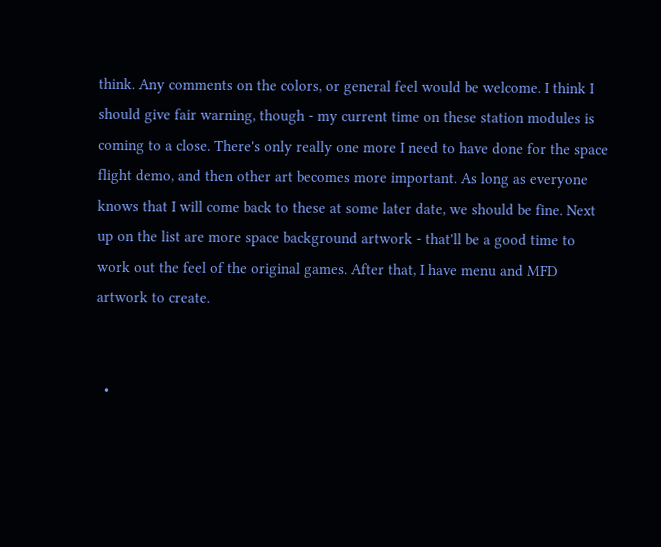think. Any comments on the colors, or general feel would be welcome. I think I should give fair warning, though - my current time on these station modules is coming to a close. There's only really one more I need to have done for the space flight demo, and then other art becomes more important. As long as everyone knows that I will come back to these at some later date, we should be fine. Next up on the list are more space background artwork - that'll be a good time to work out the feel of the original games. After that, I have menu and MFD artwork to create.


  •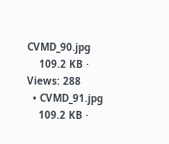CVMD_90.jpg
    109.2 KB · Views: 288
  • CVMD_91.jpg
    109.2 KB ·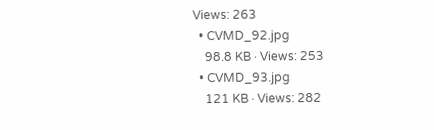Views: 263
  • CVMD_92.jpg
    98.8 KB · Views: 253
  • CVMD_93.jpg
    121 KB · Views: 282